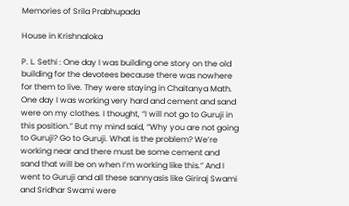Memories of Srila Prabhupada

House in Krishnaloka

P. L. Sethi : One day I was building one story on the old building for the devotees because there was nowhere for them to live. They were staying in Chaitanya Math. One day I was working very hard and cement and sand were on my clothes. I thought, “I will not go to Guruji in this position.” But my mind said, “Why you are not going to Guruji? Go to Guruji. What is the problem? We’re working near and there must be some cement and sand that will be on when I’m working like this.” And I went to Guruji and all these sannyasis like Giriraj Swami and Sridhar Swami were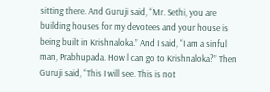sitting there. And Guruji said, “Mr. Sethi, you are building houses for my devotees and your house is being built in Krishnaloka.” And I said, “I am a sinful man, Prabhupada. How l can go to Krishnaloka?” Then Guruji said, “This I will see. This is not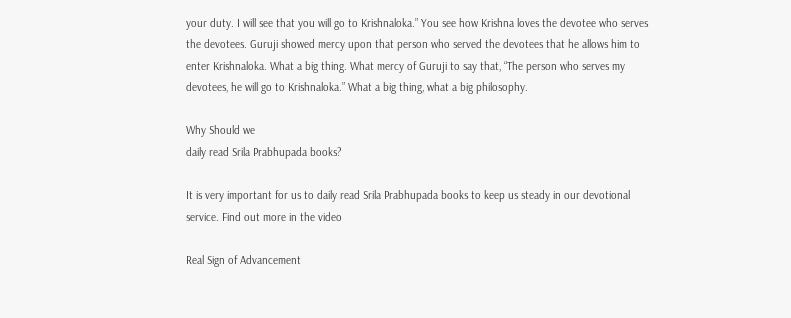your duty. I will see that you will go to Krishnaloka.” You see how Krishna loves the devotee who serves the devotees. Guruji showed mercy upon that person who served the devotees that he allows him to enter Krishnaloka. What a big thing. What mercy of Guruji to say that, “The person who serves my devotees, he will go to Krishnaloka.” What a big thing, what a big philosophy.

Why Should we
daily read Srila Prabhupada books?

It is very important for us to daily read Srila Prabhupada books to keep us steady in our devotional service. Find out more in the video

Real Sign of Advancement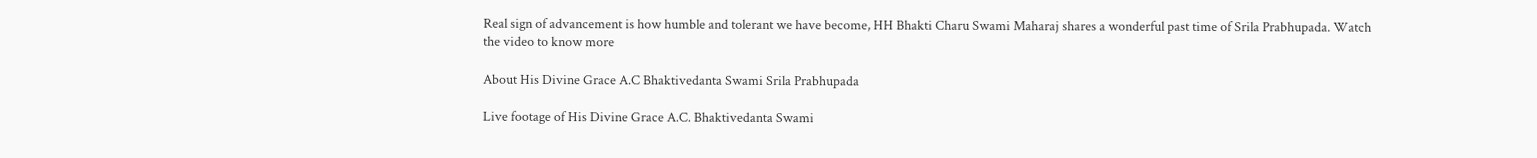Real sign of advancement is how humble and tolerant we have become, HH Bhakti Charu Swami Maharaj shares a wonderful past time of Srila Prabhupada. Watch the video to know more

About His Divine Grace A.C Bhaktivedanta Swami Srila Prabhupada

Live footage of His Divine Grace A.C. Bhaktivedanta Swami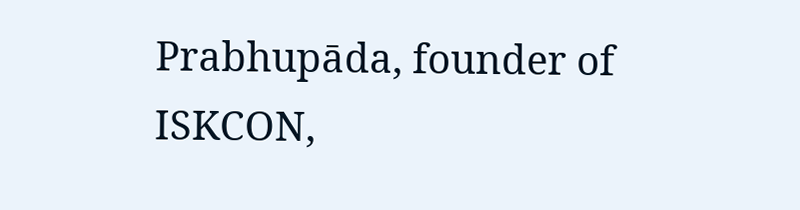Prabhupāda, founder of ISKCON,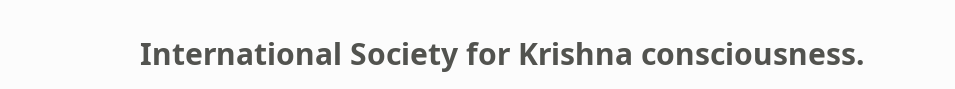International Society for Krishna consciousness.